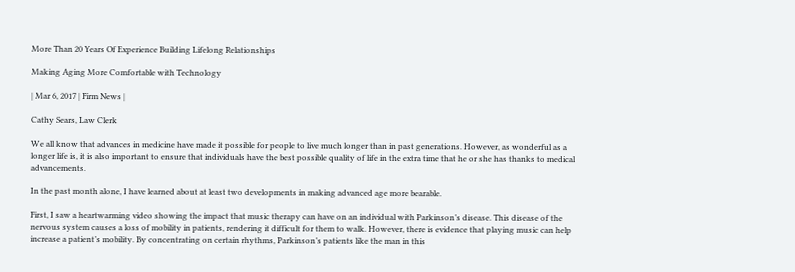More Than 20 Years Of Experience Building Lifelong Relationships

Making Aging More Comfortable with Technology

| Mar 6, 2017 | Firm News |

Cathy Sears, Law Clerk

We all know that advances in medicine have made it possible for people to live much longer than in past generations. However, as wonderful as a longer life is, it is also important to ensure that individuals have the best possible quality of life in the extra time that he or she has thanks to medical advancements.

In the past month alone, I have learned about at least two developments in making advanced age more bearable.

First, I saw a heartwarming video showing the impact that music therapy can have on an individual with Parkinson’s disease. This disease of the nervous system causes a loss of mobility in patients, rendering it difficult for them to walk. However, there is evidence that playing music can help increase a patient’s mobility. By concentrating on certain rhythms, Parkinson’s patients like the man in this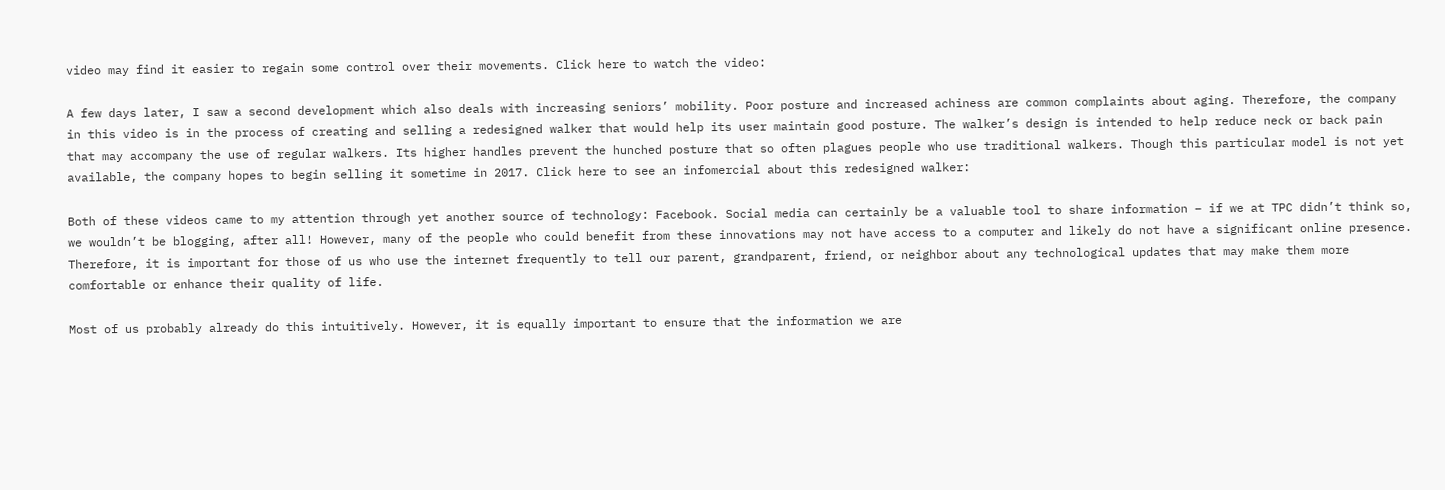video may find it easier to regain some control over their movements. Click here to watch the video:

A few days later, I saw a second development which also deals with increasing seniors’ mobility. Poor posture and increased achiness are common complaints about aging. Therefore, the company in this video is in the process of creating and selling a redesigned walker that would help its user maintain good posture. The walker’s design is intended to help reduce neck or back pain that may accompany the use of regular walkers. Its higher handles prevent the hunched posture that so often plagues people who use traditional walkers. Though this particular model is not yet available, the company hopes to begin selling it sometime in 2017. Click here to see an infomercial about this redesigned walker:

Both of these videos came to my attention through yet another source of technology: Facebook. Social media can certainly be a valuable tool to share information – if we at TPC didn’t think so, we wouldn’t be blogging, after all! However, many of the people who could benefit from these innovations may not have access to a computer and likely do not have a significant online presence. Therefore, it is important for those of us who use the internet frequently to tell our parent, grandparent, friend, or neighbor about any technological updates that may make them more comfortable or enhance their quality of life.

Most of us probably already do this intuitively. However, it is equally important to ensure that the information we are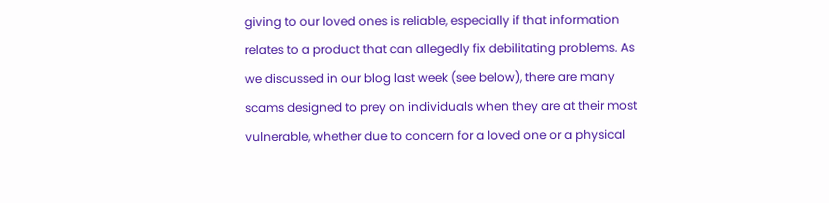giving to our loved ones is reliable, especially if that information relates to a product that can allegedly fix debilitating problems. As we discussed in our blog last week (see below), there are many scams designed to prey on individuals when they are at their most vulnerable, whether due to concern for a loved one or a physical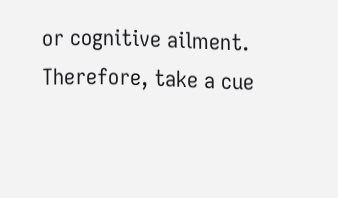or cognitive ailment. Therefore, take a cue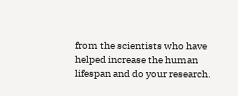from the scientists who have helped increase the human lifespan and do your research.